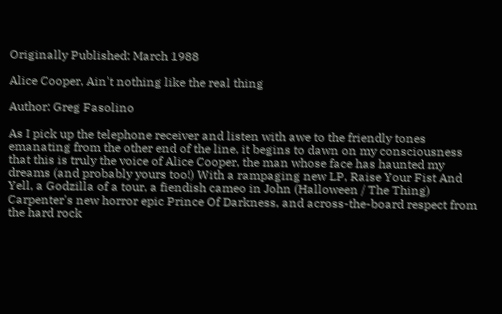Originally Published: March 1988

Alice Cooper, Ain't nothing like the real thing

Author: Greg Fasolino

As I pick up the telephone receiver and listen with awe to the friendly tones emanating from the other end of the line, it begins to dawn on my consciousness that this is truly the voice of Alice Cooper, the man whose face has haunted my dreams (and probably yours too!) With a rampaging new LP, Raise Your Fist And Yell, a Godzilla of a tour, a fiendish cameo in John (Halloween / The Thing) Carpenter's new horror epic Prince Of Darkness, and across-the-board respect from the hard rock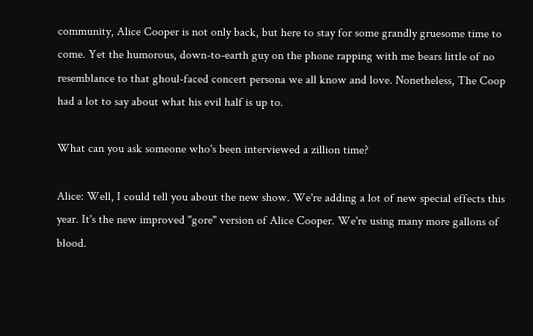community, Alice Cooper is not only back, but here to stay for some grandly gruesome time to come. Yet the humorous, down-to-earth guy on the phone rapping with me bears little of no resemblance to that ghoul-faced concert persona we all know and love. Nonetheless, The Coop had a lot to say about what his evil half is up to.

What can you ask someone who's been interviewed a zillion time?

Alice: Well, I could tell you about the new show. We're adding a lot of new special effects this year. It's the new improved "gore" version of Alice Cooper. We're using many more gallons of blood.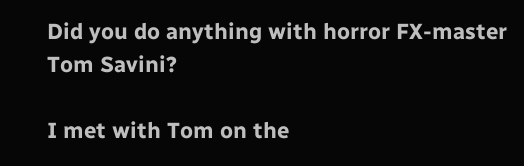Did you do anything with horror FX-master Tom Savini?

I met with Tom on the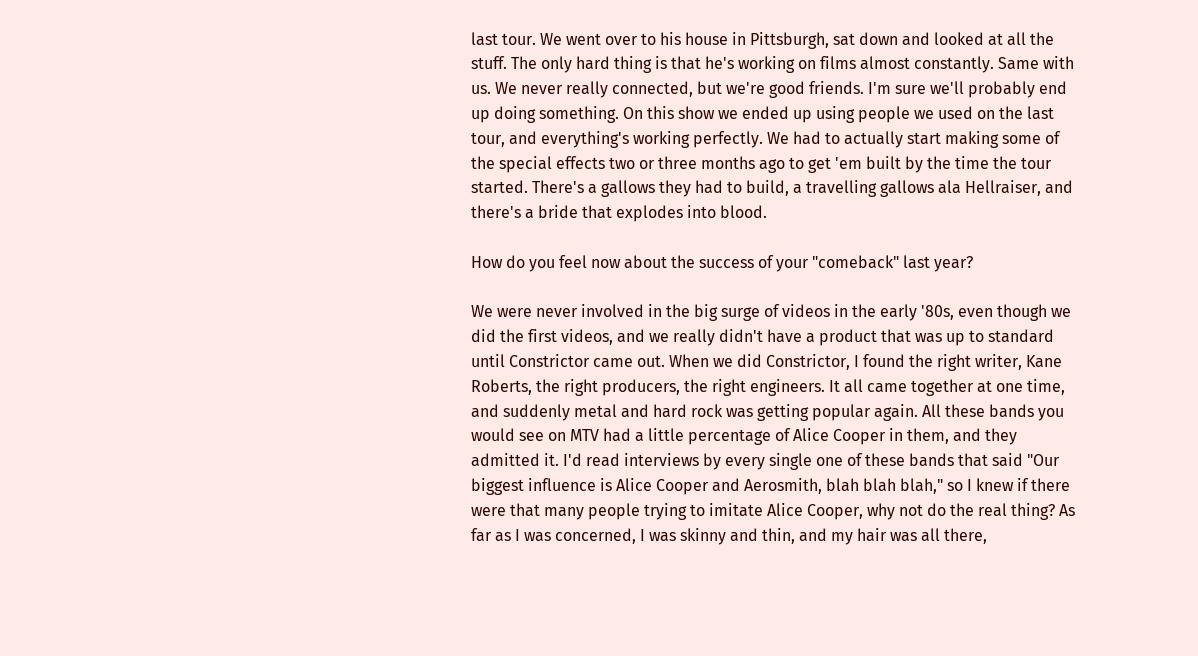last tour. We went over to his house in Pittsburgh, sat down and looked at all the stuff. The only hard thing is that he's working on films almost constantly. Same with us. We never really connected, but we're good friends. I'm sure we'll probably end up doing something. On this show we ended up using people we used on the last tour, and everything's working perfectly. We had to actually start making some of the special effects two or three months ago to get 'em built by the time the tour started. There's a gallows they had to build, a travelling gallows ala Hellraiser, and there's a bride that explodes into blood.

How do you feel now about the success of your "comeback" last year?

We were never involved in the big surge of videos in the early '80s, even though we did the first videos, and we really didn't have a product that was up to standard until Constrictor came out. When we did Constrictor, I found the right writer, Kane Roberts, the right producers, the right engineers. It all came together at one time, and suddenly metal and hard rock was getting popular again. All these bands you would see on MTV had a little percentage of Alice Cooper in them, and they admitted it. I'd read interviews by every single one of these bands that said "Our biggest influence is Alice Cooper and Aerosmith, blah blah blah," so I knew if there were that many people trying to imitate Alice Cooper, why not do the real thing? As far as I was concerned, I was skinny and thin, and my hair was all there,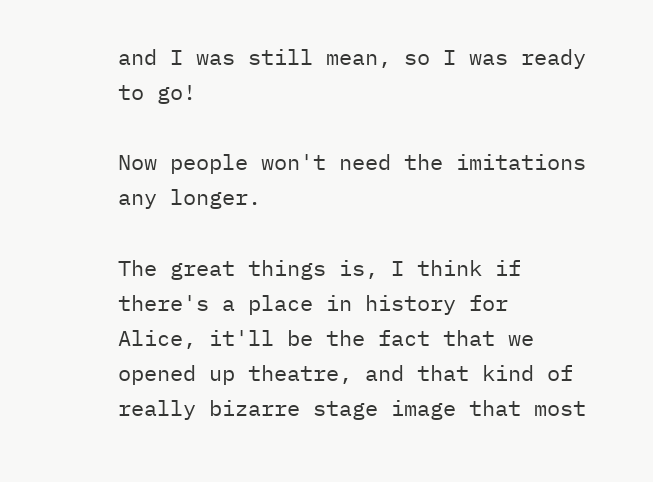and I was still mean, so I was ready to go!

Now people won't need the imitations any longer.

The great things is, I think if there's a place in history for Alice, it'll be the fact that we opened up theatre, and that kind of really bizarre stage image that most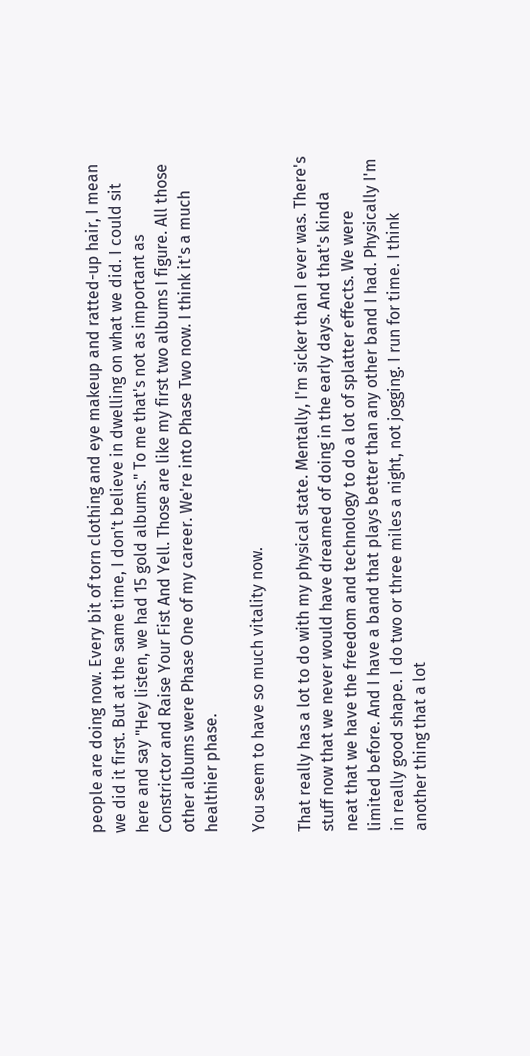people are doing now. Every bit of torn clothing and eye makeup and ratted-up hair, I mean we did it first. But at the same time, I don't believe in dwelling on what we did. I could sit here and say "Hey listen, we had 15 gold albums." To me that's not as important as Constrictor and Raise Your Fist And Yell. Those are like my first two albums I figure. All those other albums were Phase One of my career. We're into Phase Two now. I think it's a much healthier phase.

You seem to have so much vitality now.

That really has a lot to do with my physical state. Mentally, I'm sicker than I ever was. There's stuff now that we never would have dreamed of doing in the early days. And that's kinda neat that we have the freedom and technology to do a lot of splatter effects. We were limited before. And I have a band that plays better than any other band I had. Physically I'm in really good shape. I do two or three miles a night, not jogging. I run for time. I think another thing that a lot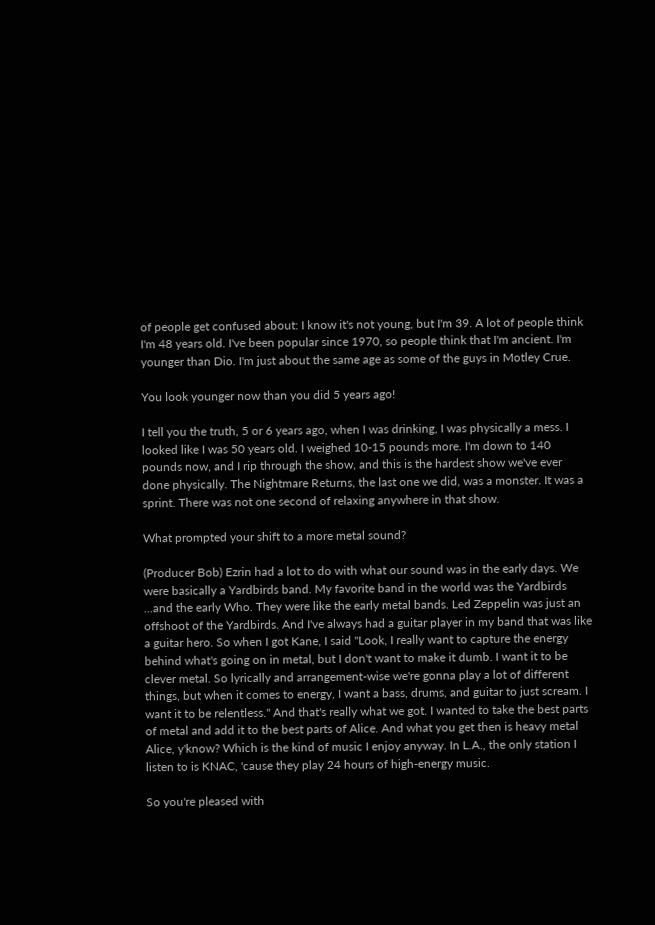of people get confused about: I know it's not young, but I'm 39. A lot of people think I'm 48 years old. I've been popular since 1970, so people think that I'm ancient. I'm younger than Dio. I'm just about the same age as some of the guys in Motley Crue.

You look younger now than you did 5 years ago!

I tell you the truth, 5 or 6 years ago, when I was drinking, I was physically a mess. I looked like I was 50 years old. I weighed 10-15 pounds more. I'm down to 140 pounds now, and I rip through the show, and this is the hardest show we've ever done physically. The Nightmare Returns, the last one we did, was a monster. It was a sprint. There was not one second of relaxing anywhere in that show.

What prompted your shift to a more metal sound?

(Producer Bob) Ezrin had a lot to do with what our sound was in the early days. We were basically a Yardbirds band. My favorite band in the world was the Yardbirds ...and the early Who. They were like the early metal bands. Led Zeppelin was just an offshoot of the Yardbirds. And I've always had a guitar player in my band that was like a guitar hero. So when I got Kane, I said "Look, I really want to capture the energy behind what's going on in metal, but I don't want to make it dumb. I want it to be clever metal. So lyrically and arrangement-wise we're gonna play a lot of different things, but when it comes to energy, I want a bass, drums, and guitar to just scream. I want it to be relentless." And that's really what we got. I wanted to take the best parts of metal and add it to the best parts of Alice. And what you get then is heavy metal Alice, y'know? Which is the kind of music I enjoy anyway. In L.A., the only station I listen to is KNAC, 'cause they play 24 hours of high-energy music.

So you're pleased with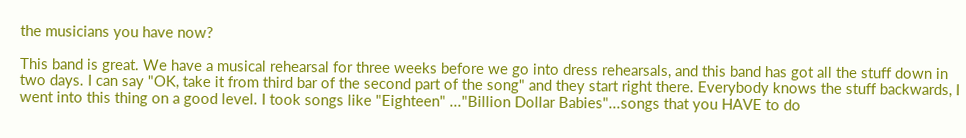the musicians you have now?

This band is great. We have a musical rehearsal for three weeks before we go into dress rehearsals, and this band has got all the stuff down in two days. I can say "OK, take it from third bar of the second part of the song" and they start right there. Everybody knows the stuff backwards, I went into this thing on a good level. I took songs like "Eighteen" ..."Billion Dollar Babies"...songs that you HAVE to do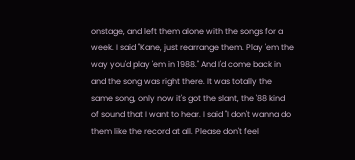onstage, and left them alone with the songs for a week. I said "Kane, just rearrange them. Play 'em the way you'd play 'em in 1988." And I'd come back in and the song was right there. It was totally the same song, only now it's got the slant, the '88 kind of sound that I want to hear. I said "I don't wanna do them like the record at all. Please don't feel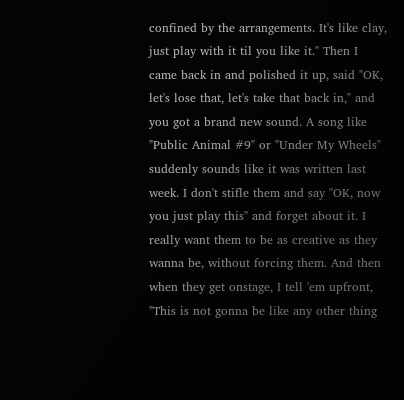confined by the arrangements. It's like clay, just play with it til you like it." Then I came back in and polished it up, said "OK, let's lose that, let's take that back in," and you got a brand new sound. A song like "Public Animal #9" or "Under My Wheels" suddenly sounds like it was written last week. I don't stifle them and say "OK, now you just play this" and forget about it. I really want them to be as creative as they wanna be, without forcing them. And then when they get onstage, I tell 'em upfront, "This is not gonna be like any other thing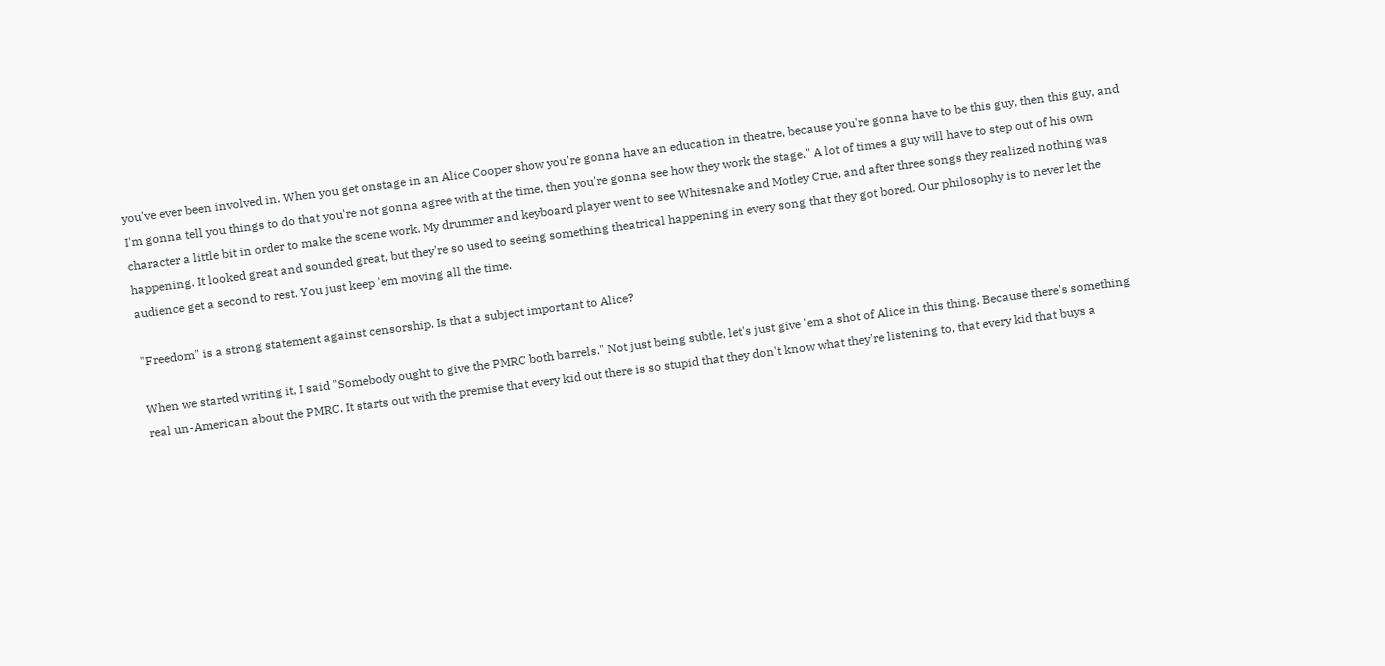you've ever been involved in. When you get onstage in an Alice Cooper show you're gonna have an education in theatre, because you're gonna have to be this guy, then this guy, and I'm gonna tell you things to do that you're not gonna agree with at the time, then you're gonna see how they work the stage." A lot of times a guy will have to step out of his own character a little bit in order to make the scene work. My drummer and keyboard player went to see Whitesnake and Motley Crue, and after three songs they realized nothing was happening. It looked great and sounded great, but they're so used to seeing something theatrical happening in every song that they got bored. Our philosophy is to never let the audience get a second to rest. You just keep 'em moving all the time.

"Freedom" is a strong statement against censorship. Is that a subject important to Alice?

When we started writing it, I said "Somebody ought to give the PMRC both barrels." Not just being subtle, let's just give 'em a shot of Alice in this thing. Because there's something real un-American about the PMRC. It starts out with the premise that every kid out there is so stupid that they don't know what they're listening to, that every kid that buys a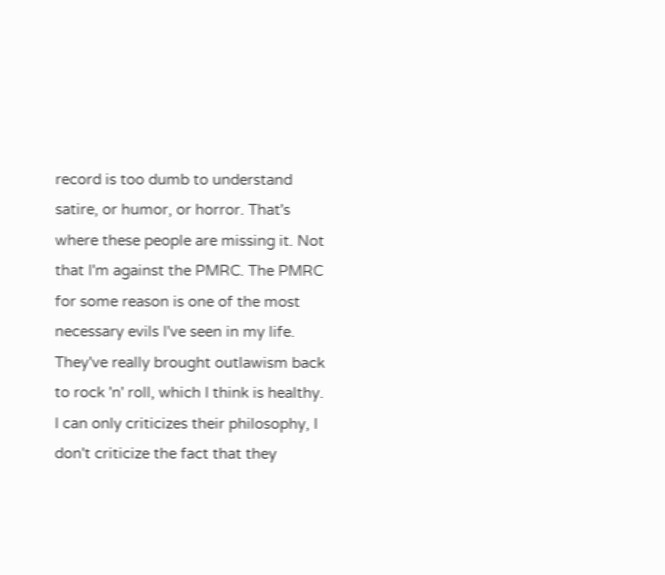record is too dumb to understand satire, or humor, or horror. That's where these people are missing it. Not that I'm against the PMRC. The PMRC for some reason is one of the most necessary evils I've seen in my life. They've really brought outlawism back to rock 'n' roll, which I think is healthy. I can only criticizes their philosophy, I don't criticize the fact that they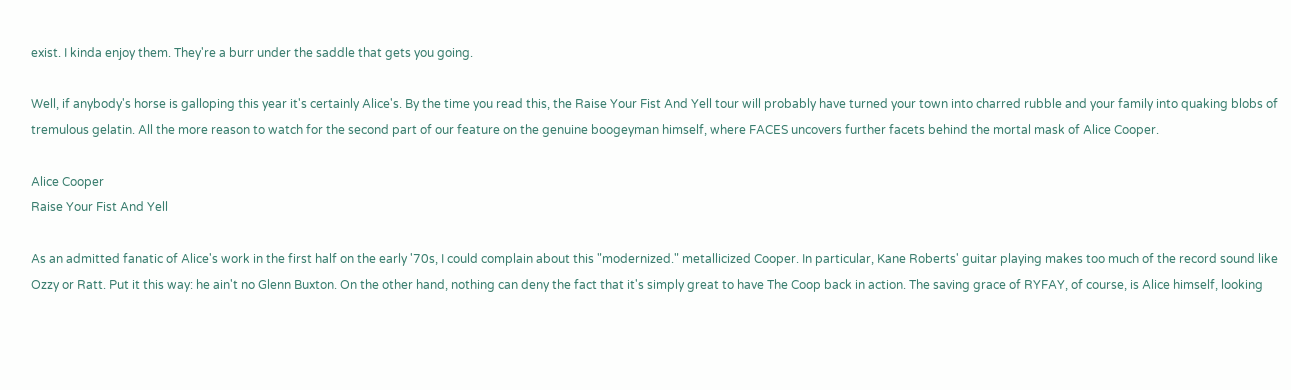exist. I kinda enjoy them. They're a burr under the saddle that gets you going.

Well, if anybody's horse is galloping this year it's certainly Alice's. By the time you read this, the Raise Your Fist And Yell tour will probably have turned your town into charred rubble and your family into quaking blobs of tremulous gelatin. All the more reason to watch for the second part of our feature on the genuine boogeyman himself, where FACES uncovers further facets behind the mortal mask of Alice Cooper.

Alice Cooper
Raise Your Fist And Yell

As an admitted fanatic of Alice's work in the first half on the early '70s, I could complain about this "modernized." metallicized Cooper. In particular, Kane Roberts' guitar playing makes too much of the record sound like Ozzy or Ratt. Put it this way: he ain't no Glenn Buxton. On the other hand, nothing can deny the fact that it's simply great to have The Coop back in action. The saving grace of RYFAY, of course, is Alice himself, looking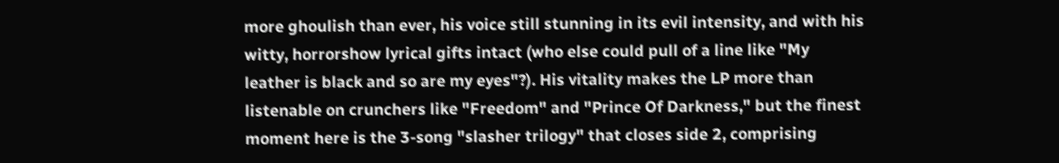more ghoulish than ever, his voice still stunning in its evil intensity, and with his witty, horrorshow lyrical gifts intact (who else could pull of a line like "My leather is black and so are my eyes"?). His vitality makes the LP more than listenable on crunchers like "Freedom" and "Prince Of Darkness," but the finest moment here is the 3-song "slasher trilogy" that closes side 2, comprising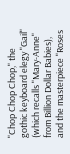"Chop Chop Chop," the gothic keyboard elegy "Gail" (which recalls "Mary-Anne" from Billion Dollar Babies), and the masterpiece "Roses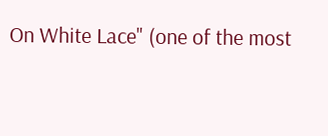On White Lace" (one of the most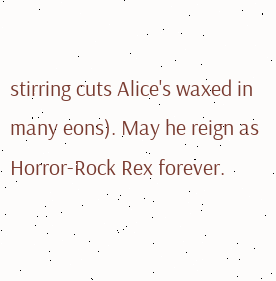stirring cuts Alice's waxed in many eons). May he reign as Horror-Rock Rex forever.